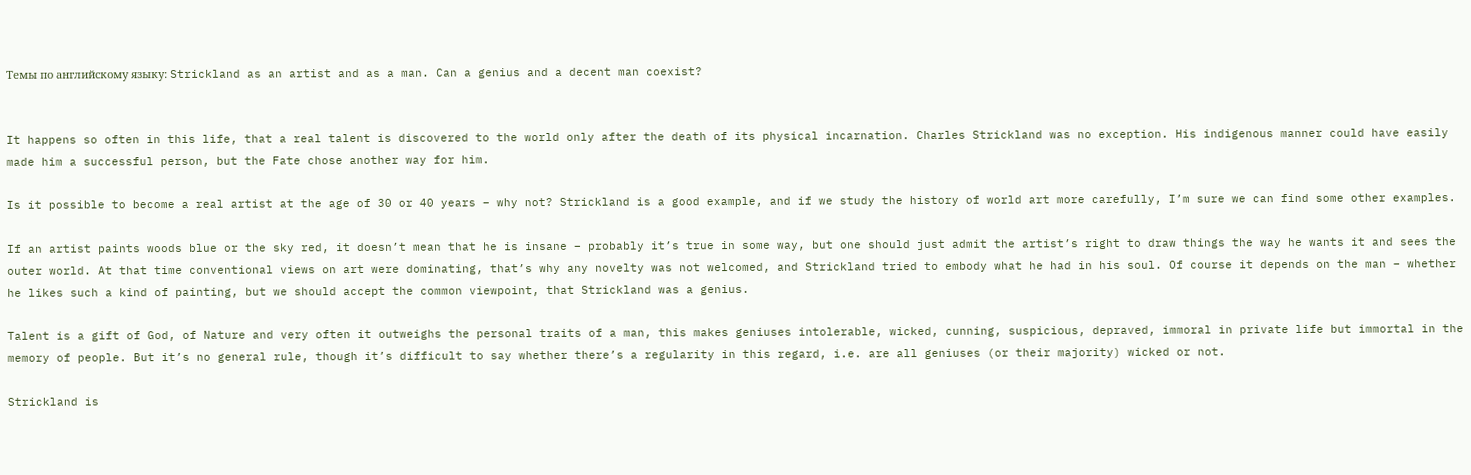Темы по английскому языку: Strickland as an artist and as a man. Can a genius and a decent man coexist?


It happens so often in this life, that a real talent is discovered to the world only after the death of its physical incarnation. Charles Strickland was no exception. His indigenous manner could have easily made him a successful person, but the Fate chose another way for him.

Is it possible to become a real artist at the age of 30 or 40 years – why not? Strickland is a good example, and if we study the history of world art more carefully, I’m sure we can find some other examples.

If an artist paints woods blue or the sky red, it doesn’t mean that he is insane – probably it’s true in some way, but one should just admit the artist’s right to draw things the way he wants it and sees the outer world. At that time conventional views on art were dominating, that’s why any novelty was not welcomed, and Strickland tried to embody what he had in his soul. Of course it depends on the man – whether he likes such a kind of painting, but we should accept the common viewpoint, that Strickland was a genius.

Talent is a gift of God, of Nature and very often it outweighs the personal traits of a man, this makes geniuses intolerable, wicked, cunning, suspicious, depraved, immoral in private life but immortal in the memory of people. But it’s no general rule, though it’s difficult to say whether there’s a regularity in this regard, i.e. are all geniuses (or their majority) wicked or not.

Strickland is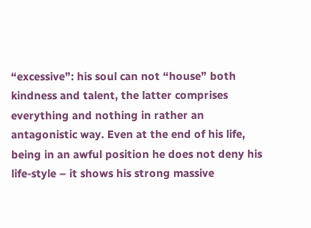“excessive”: his soul can not “house” both kindness and talent, the latter comprises everything and nothing in rather an antagonistic way. Even at the end of his life, being in an awful position he does not deny his life-style – it shows his strong massive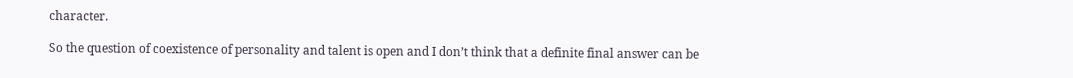character.

So the question of coexistence of personality and talent is open and I don’t think that a definite final answer can be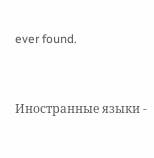ever found.


Иностранные языки -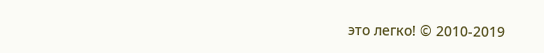это легко! © 2010-2019